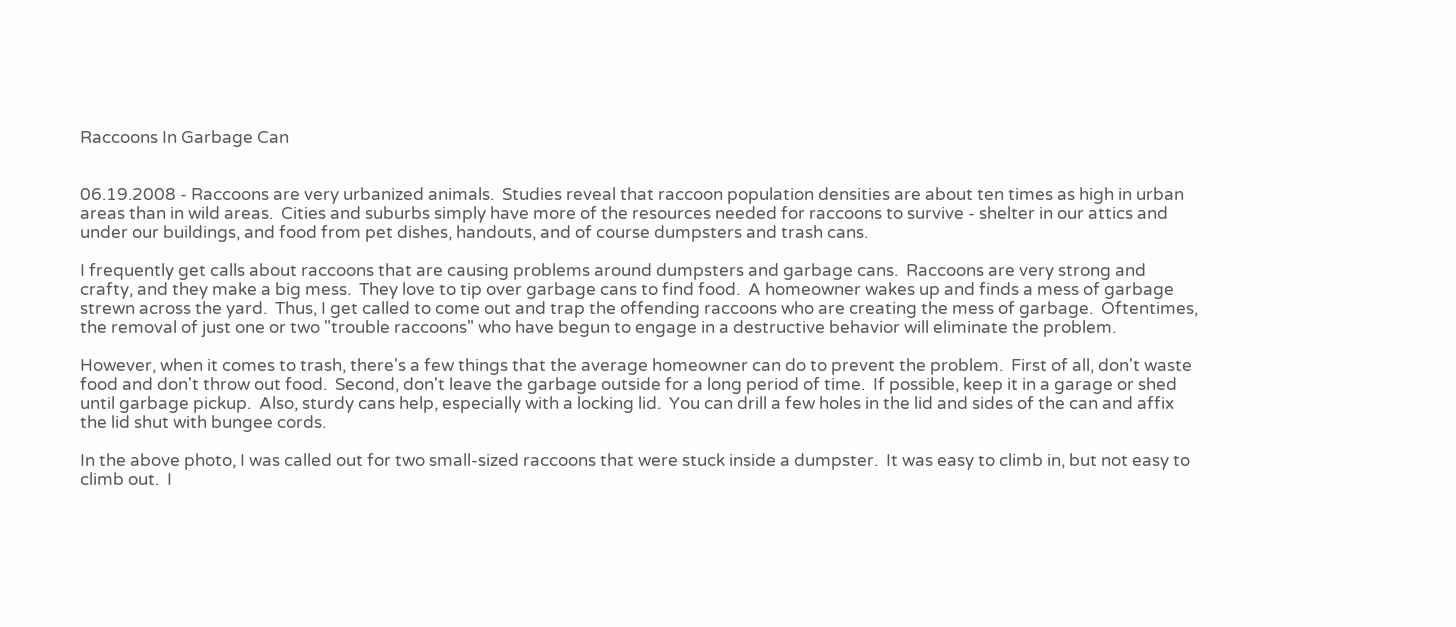Raccoons In Garbage Can


06.19.2008 - Raccoons are very urbanized animals.  Studies reveal that raccoon population densities are about ten times as high in urban areas than in wild areas.  Cities and suburbs simply have more of the resources needed for raccoons to survive - shelter in our attics and under our buildings, and food from pet dishes, handouts, and of course dumpsters and trash cans.

I frequently get calls about raccoons that are causing problems around dumpsters and garbage cans.  Raccoons are very strong and crafty, and they make a big mess.  They love to tip over garbage cans to find food.  A homeowner wakes up and finds a mess of garbage strewn across the yard.  Thus, I get called to come out and trap the offending raccoons who are creating the mess of garbage.  Oftentimes, the removal of just one or two "trouble raccoons" who have begun to engage in a destructive behavior will eliminate the problem.

However, when it comes to trash, there's a few things that the average homeowner can do to prevent the problem.  First of all, don't waste food and don't throw out food.  Second, don't leave the garbage outside for a long period of time.  If possible, keep it in a garage or shed until garbage pickup.  Also, sturdy cans help, especially with a locking lid.  You can drill a few holes in the lid and sides of the can and affix the lid shut with bungee cords.

In the above photo, I was called out for two small-sized raccoons that were stuck inside a dumpster.  It was easy to climb in, but not easy to climb out.  I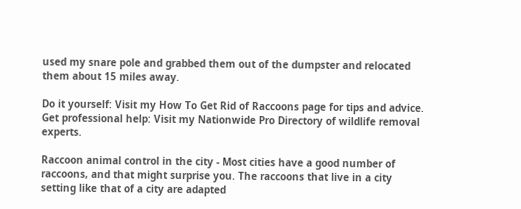used my snare pole and grabbed them out of the dumpster and relocated them about 15 miles away.

Do it yourself: Visit my How To Get Rid of Raccoons page for tips and advice.
Get professional help: Visit my Nationwide Pro Directory of wildlife removal experts.

Raccoon animal control in the city - Most cities have a good number of raccoons, and that might surprise you. The raccoons that live in a city setting like that of a city are adapted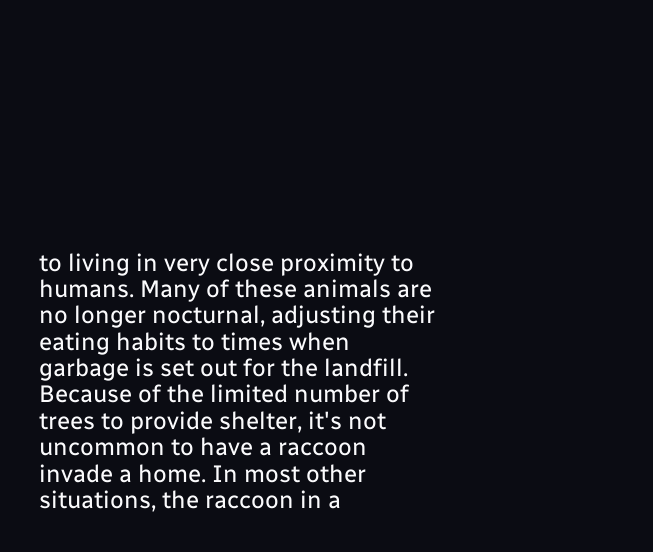to living in very close proximity to humans. Many of these animals are no longer nocturnal, adjusting their eating habits to times when garbage is set out for the landfill. Because of the limited number of trees to provide shelter, it's not uncommon to have a raccoon invade a home. In most other situations, the raccoon in a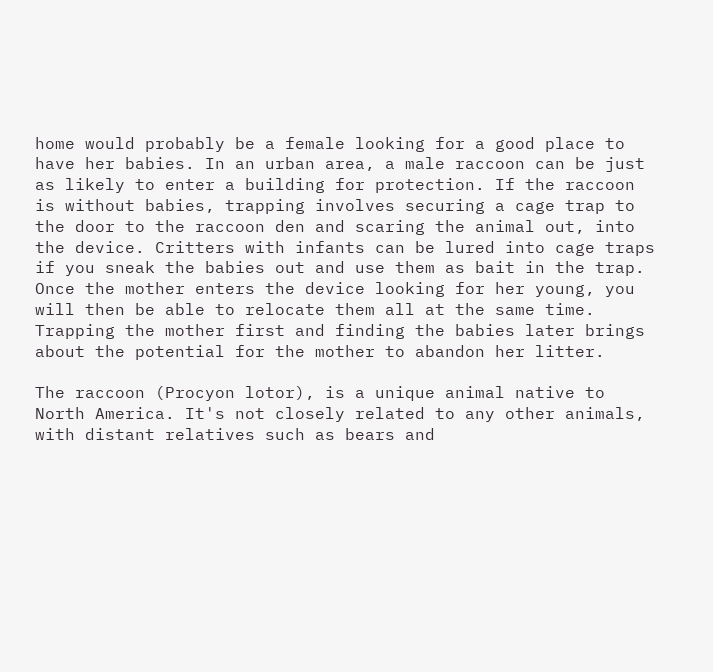home would probably be a female looking for a good place to have her babies. In an urban area, a male raccoon can be just as likely to enter a building for protection. If the raccoon is without babies, trapping involves securing a cage trap to the door to the raccoon den and scaring the animal out, into the device. Critters with infants can be lured into cage traps if you sneak the babies out and use them as bait in the trap. Once the mother enters the device looking for her young, you will then be able to relocate them all at the same time. Trapping the mother first and finding the babies later brings about the potential for the mother to abandon her litter.

The raccoon (Procyon lotor), is a unique animal native to North America. It's not closely related to any other animals, with distant relatives such as bears and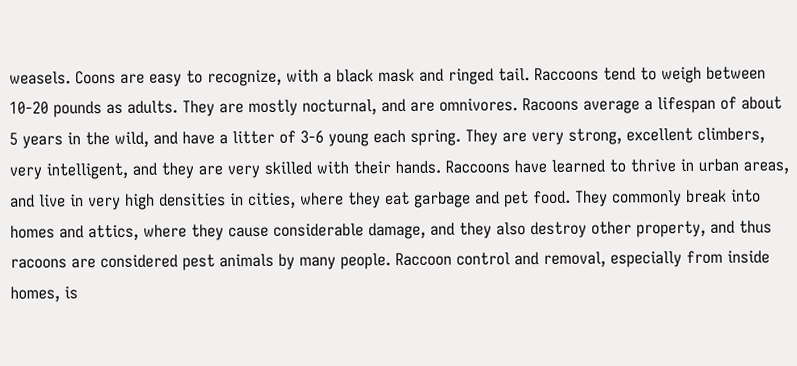weasels. Coons are easy to recognize, with a black mask and ringed tail. Raccoons tend to weigh between 10-20 pounds as adults. They are mostly nocturnal, and are omnivores. Racoons average a lifespan of about 5 years in the wild, and have a litter of 3-6 young each spring. They are very strong, excellent climbers, very intelligent, and they are very skilled with their hands. Raccoons have learned to thrive in urban areas, and live in very high densities in cities, where they eat garbage and pet food. They commonly break into homes and attics, where they cause considerable damage, and they also destroy other property, and thus racoons are considered pest animals by many people. Raccoon control and removal, especially from inside homes, is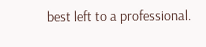best left to a professional.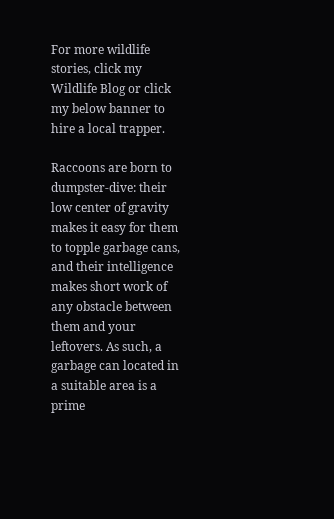For more wildlife stories, click my Wildlife Blog or click my below banner to hire a local trapper.

Raccoons are born to dumpster-dive: their low center of gravity makes it easy for them to topple garbage cans, and their intelligence makes short work of any obstacle between them and your leftovers. As such, a garbage can located in a suitable area is a prime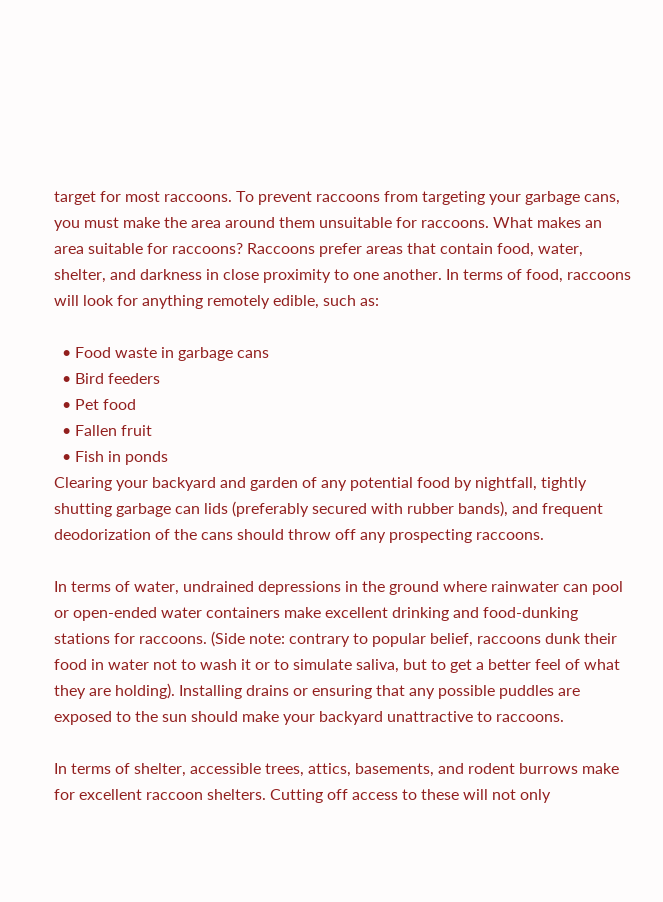target for most raccoons. To prevent raccoons from targeting your garbage cans, you must make the area around them unsuitable for raccoons. What makes an area suitable for raccoons? Raccoons prefer areas that contain food, water, shelter, and darkness in close proximity to one another. In terms of food, raccoons will look for anything remotely edible, such as:

  • Food waste in garbage cans
  • Bird feeders
  • Pet food
  • Fallen fruit
  • Fish in ponds
Clearing your backyard and garden of any potential food by nightfall, tightly shutting garbage can lids (preferably secured with rubber bands), and frequent deodorization of the cans should throw off any prospecting raccoons.

In terms of water, undrained depressions in the ground where rainwater can pool or open-ended water containers make excellent drinking and food-dunking stations for raccoons. (Side note: contrary to popular belief, raccoons dunk their food in water not to wash it or to simulate saliva, but to get a better feel of what they are holding). Installing drains or ensuring that any possible puddles are exposed to the sun should make your backyard unattractive to raccoons.

In terms of shelter, accessible trees, attics, basements, and rodent burrows make for excellent raccoon shelters. Cutting off access to these will not only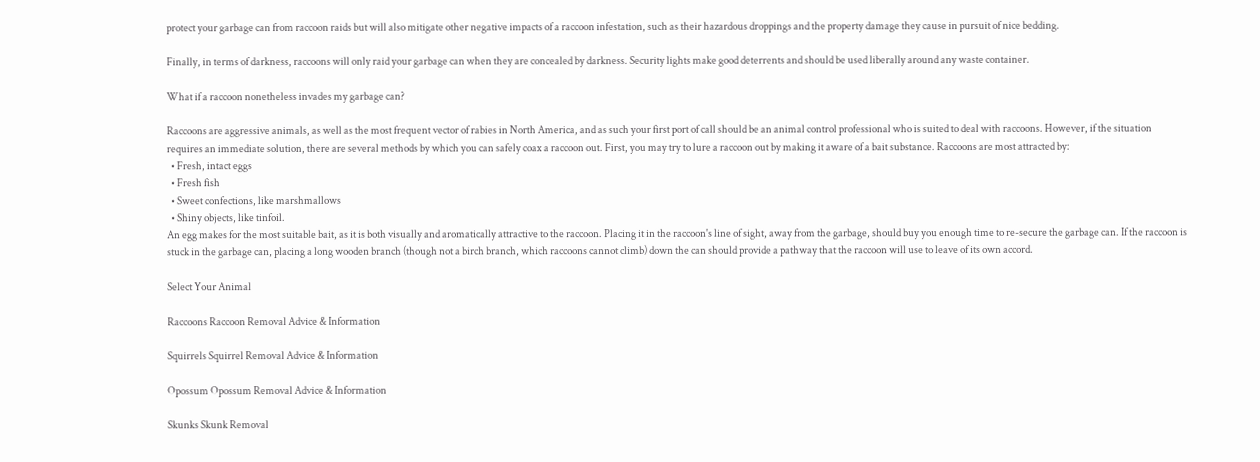protect your garbage can from raccoon raids but will also mitigate other negative impacts of a raccoon infestation, such as their hazardous droppings and the property damage they cause in pursuit of nice bedding.

Finally, in terms of darkness, raccoons will only raid your garbage can when they are concealed by darkness. Security lights make good deterrents and should be used liberally around any waste container.

What if a raccoon nonetheless invades my garbage can?

Raccoons are aggressive animals, as well as the most frequent vector of rabies in North America, and as such your first port of call should be an animal control professional who is suited to deal with raccoons. However, if the situation requires an immediate solution, there are several methods by which you can safely coax a raccoon out. First, you may try to lure a raccoon out by making it aware of a bait substance. Raccoons are most attracted by:
  • Fresh, intact eggs
  • Fresh fish
  • Sweet confections, like marshmallows
  • Shiny objects, like tinfoil.
An egg makes for the most suitable bait, as it is both visually and aromatically attractive to the raccoon. Placing it in the raccoon's line of sight, away from the garbage, should buy you enough time to re-secure the garbage can. If the raccoon is stuck in the garbage can, placing a long wooden branch (though not a birch branch, which raccoons cannot climb) down the can should provide a pathway that the raccoon will use to leave of its own accord.

Select Your Animal

Raccoons Raccoon Removal Advice & Information

Squirrels Squirrel Removal Advice & Information

Opossum Opossum Removal Advice & Information

Skunks Skunk Removal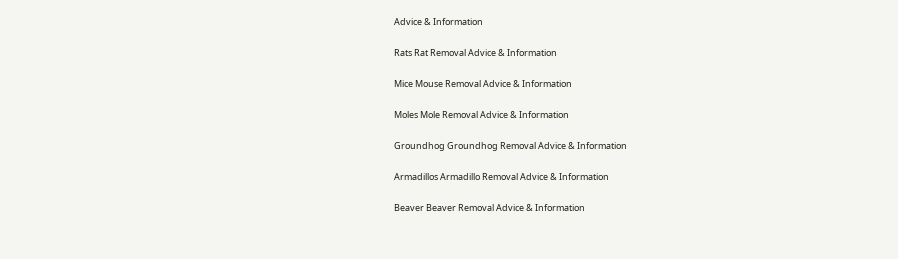Advice & Information

Rats Rat Removal Advice & Information

Mice Mouse Removal Advice & Information

Moles Mole Removal Advice & Information

Groundhog Groundhog Removal Advice & Information

Armadillos Armadillo Removal Advice & Information

Beaver Beaver Removal Advice & Information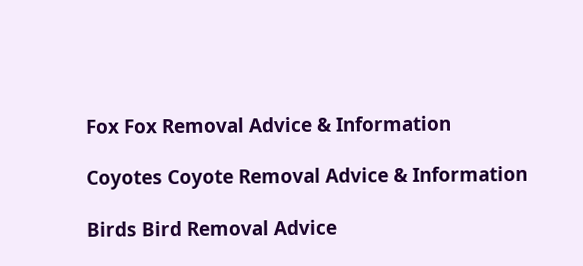Fox Fox Removal Advice & Information

Coyotes Coyote Removal Advice & Information

Birds Bird Removal Advice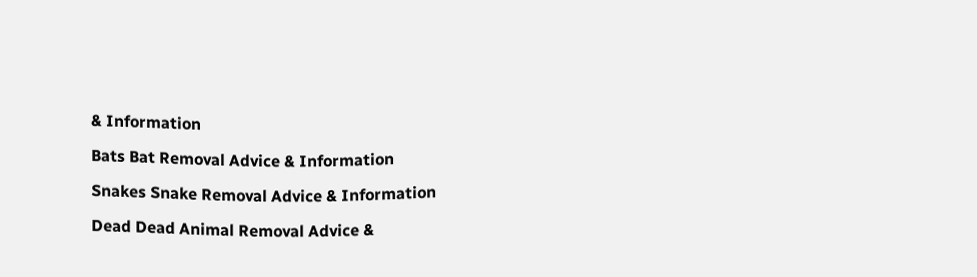& Information

Bats Bat Removal Advice & Information

Snakes Snake Removal Advice & Information

Dead Dead Animal Removal Advice &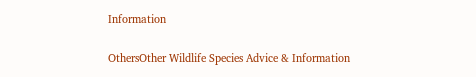Information

OthersOther Wildlife Species Advice & Information